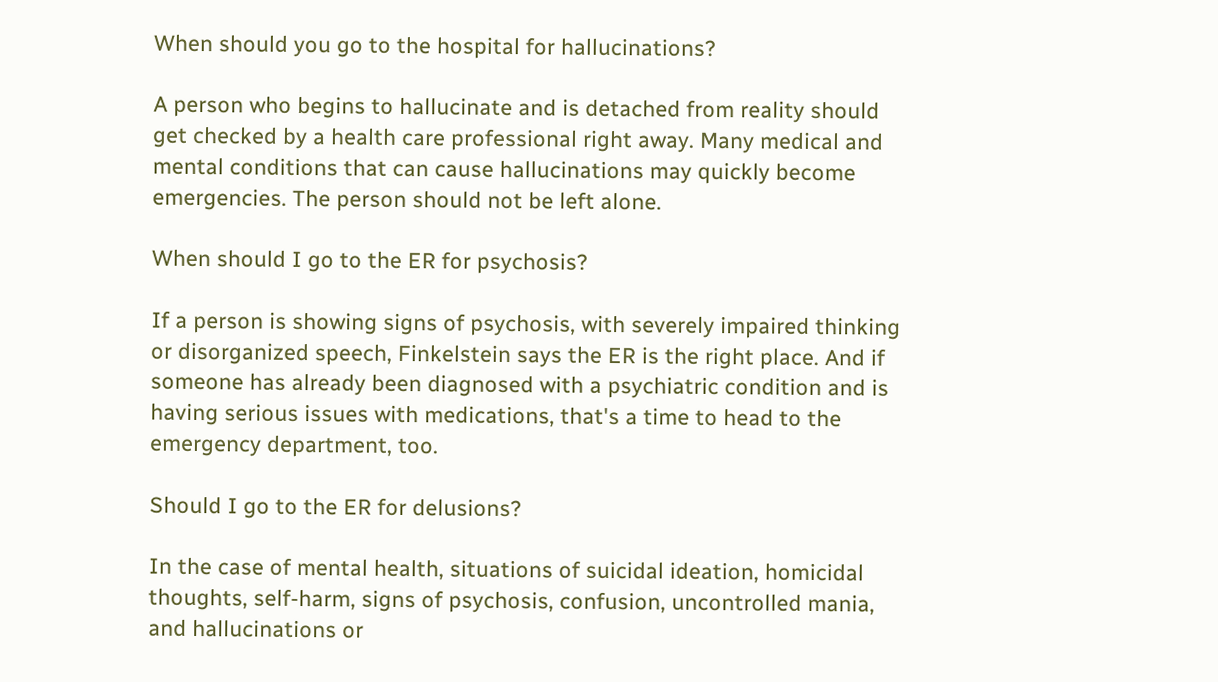When should you go to the hospital for hallucinations?

A person who begins to hallucinate and is detached from reality should get checked by a health care professional right away. Many medical and mental conditions that can cause hallucinations may quickly become emergencies. The person should not be left alone.

When should I go to the ER for psychosis?

If a person is showing signs of psychosis, with severely impaired thinking or disorganized speech, Finkelstein says the ER is the right place. And if someone has already been diagnosed with a psychiatric condition and is having serious issues with medications, that's a time to head to the emergency department, too.

Should I go to the ER for delusions?

In the case of mental health, situations of suicidal ideation, homicidal thoughts, self-harm, signs of psychosis, confusion, uncontrolled mania, and hallucinations or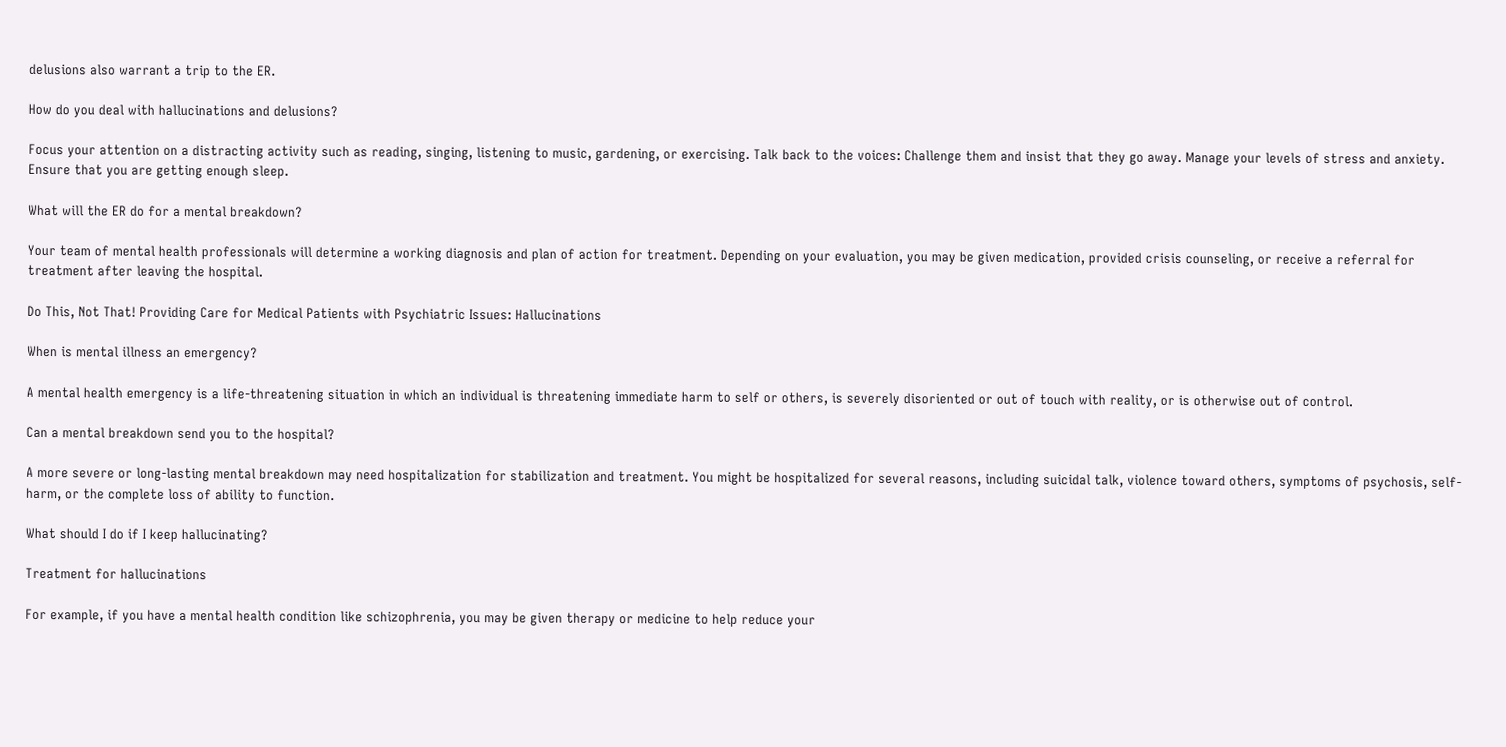delusions also warrant a trip to the ER.

How do you deal with hallucinations and delusions?

Focus your attention on a distracting activity such as reading, singing, listening to music, gardening, or exercising. Talk back to the voices: Challenge them and insist that they go away. Manage your levels of stress and anxiety. Ensure that you are getting enough sleep.

What will the ER do for a mental breakdown?

Your team of mental health professionals will determine a working diagnosis and plan of action for treatment. Depending on your evaluation, you may be given medication, provided crisis counseling, or receive a referral for treatment after leaving the hospital.

Do This, Not That! Providing Care for Medical Patients with Psychiatric Issues: Hallucinations

When is mental illness an emergency?

A mental health emergency is a life-threatening situation in which an individual is threatening immediate harm to self or others, is severely disoriented or out of touch with reality, or is otherwise out of control.

Can a mental breakdown send you to the hospital?

A more severe or long-lasting mental breakdown may need hospitalization for stabilization and treatment. You might be hospitalized for several reasons, including suicidal talk, violence toward others, symptoms of psychosis, self-harm, or the complete loss of ability to function.

What should I do if I keep hallucinating?

Treatment for hallucinations

For example, if you have a mental health condition like schizophrenia, you may be given therapy or medicine to help reduce your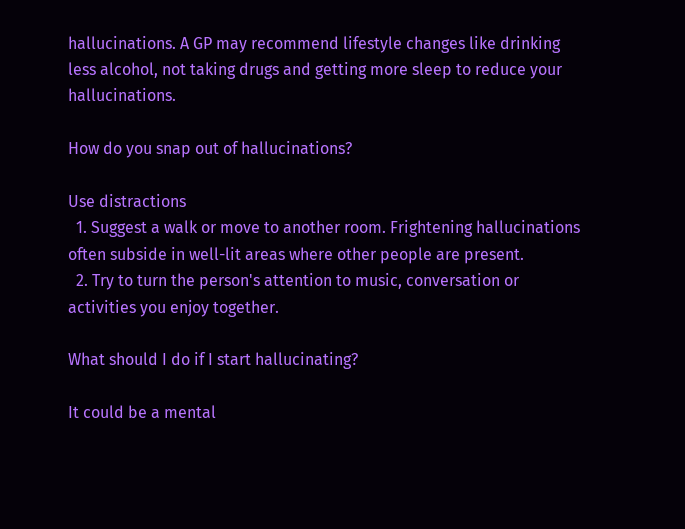hallucinations. A GP may recommend lifestyle changes like drinking less alcohol, not taking drugs and getting more sleep to reduce your hallucinations.

How do you snap out of hallucinations?

Use distractions
  1. Suggest a walk or move to another room. Frightening hallucinations often subside in well-lit areas where other people are present.
  2. Try to turn the person's attention to music, conversation or activities you enjoy together.

What should I do if I start hallucinating?

It could be a mental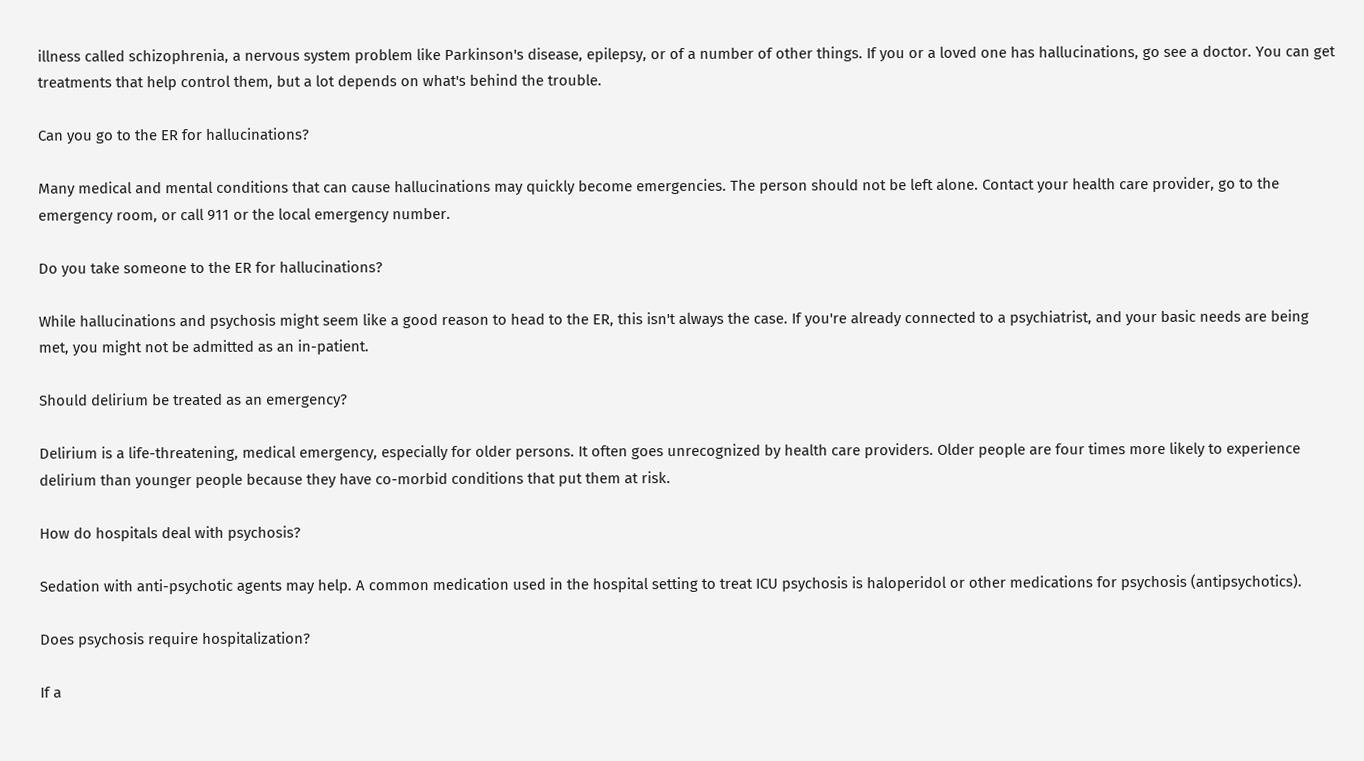illness called schizophrenia, a nervous system problem like Parkinson's disease, epilepsy, or of a number of other things. If you or a loved one has hallucinations, go see a doctor. You can get treatments that help control them, but a lot depends on what's behind the trouble.

Can you go to the ER for hallucinations?

Many medical and mental conditions that can cause hallucinations may quickly become emergencies. The person should not be left alone. Contact your health care provider, go to the emergency room, or call 911 or the local emergency number.

Do you take someone to the ER for hallucinations?

While hallucinations and psychosis might seem like a good reason to head to the ER, this isn't always the case. If you're already connected to a psychiatrist, and your basic needs are being met, you might not be admitted as an in-patient.

Should delirium be treated as an emergency?

Delirium is a life-threatening, medical emergency, especially for older persons. It often goes unrecognized by health care providers. Older people are four times more likely to experience delirium than younger people because they have co-morbid conditions that put them at risk.

How do hospitals deal with psychosis?

Sedation with anti-psychotic agents may help. A common medication used in the hospital setting to treat ICU psychosis is haloperidol or other medications for psychosis (antipsychotics).

Does psychosis require hospitalization?

If a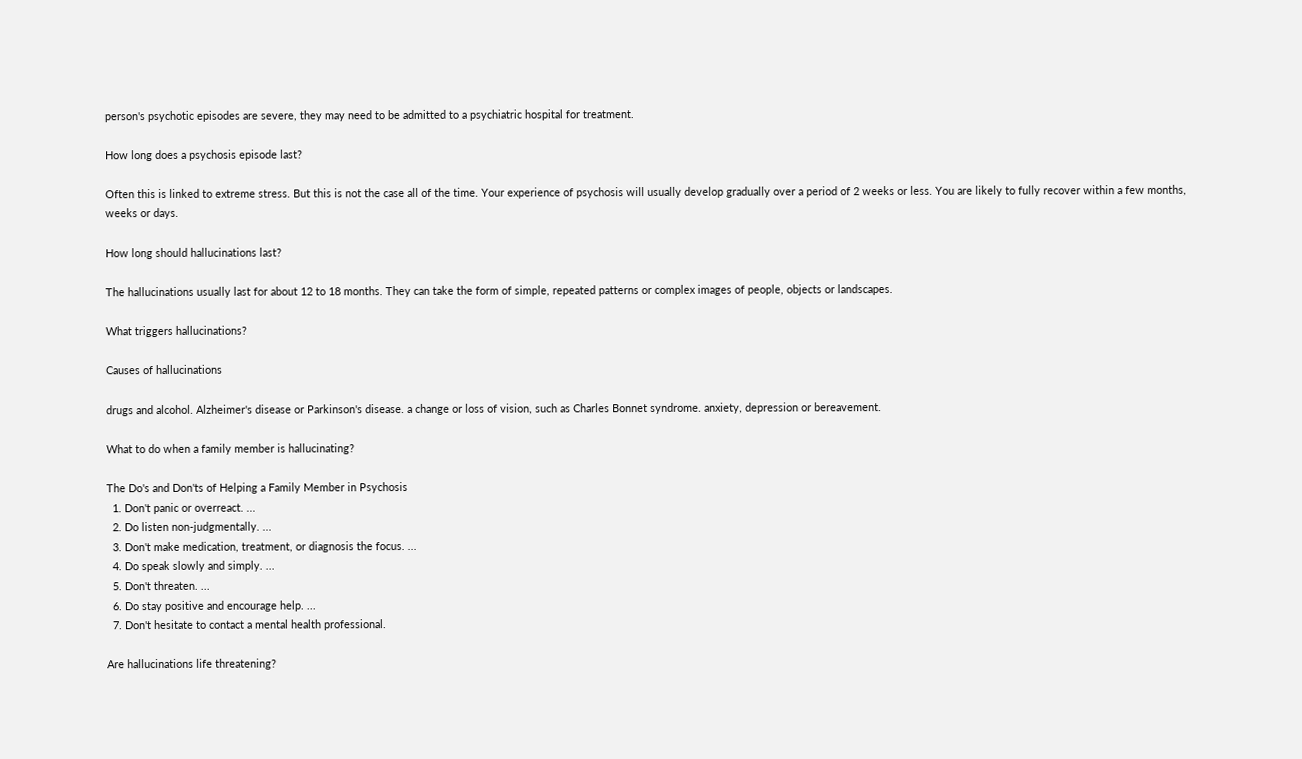person's psychotic episodes are severe, they may need to be admitted to a psychiatric hospital for treatment.

How long does a psychosis episode last?

Often this is linked to extreme stress. But this is not the case all of the time. Your experience of psychosis will usually develop gradually over a period of 2 weeks or less. You are likely to fully recover within a few months, weeks or days.

How long should hallucinations last?

The hallucinations usually last for about 12 to 18 months. They can take the form of simple, repeated patterns or complex images of people, objects or landscapes.

What triggers hallucinations?

Causes of hallucinations

drugs and alcohol. Alzheimer's disease or Parkinson's disease. a change or loss of vision, such as Charles Bonnet syndrome. anxiety, depression or bereavement.

What to do when a family member is hallucinating?

The Do's and Don'ts of Helping a Family Member in Psychosis
  1. Don't panic or overreact. ...
  2. Do listen non-judgmentally. ...
  3. Don't make medication, treatment, or diagnosis the focus. ...
  4. Do speak slowly and simply. ...
  5. Don't threaten. ...
  6. Do stay positive and encourage help. ...
  7. Don't hesitate to contact a mental health professional.

Are hallucinations life threatening?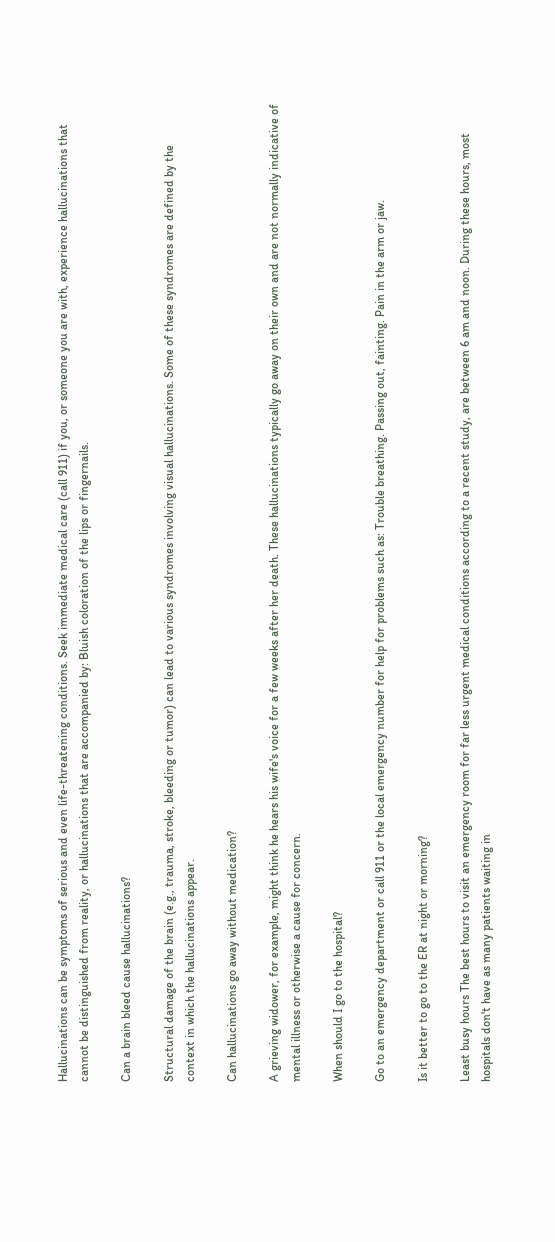Hallucinations can be symptoms of serious and even life-threatening conditions. Seek immediate medical care (call 911) if you, or someone you are with, experience hallucinations that cannot be distinguished from reality, or hallucinations that are accompanied by: Bluish coloration of the lips or fingernails.

Can a brain bleed cause hallucinations?

Structural damage of the brain (e.g., trauma, stroke, bleeding or tumor) can lead to various syndromes involving visual hallucinations. Some of these syndromes are defined by the context in which the hallucinations appear.

Can hallucinations go away without medication?

A grieving widower, for example, might think he hears his wife's voice for a few weeks after her death. These hallucinations typically go away on their own and are not normally indicative of mental illness or otherwise a cause for concern.

When should I go to the hospital?

Go to an emergency department or call 911 or the local emergency number for help for problems such as: Trouble breathing. Passing out, fainting. Pain in the arm or jaw.

Is it better to go to the ER at night or morning?

Least busy hours The best hours to visit an emergency room for far less urgent medical conditions according to a recent study, are between 6 am and noon. During these hours, most hospitals don't have as many patients waiting in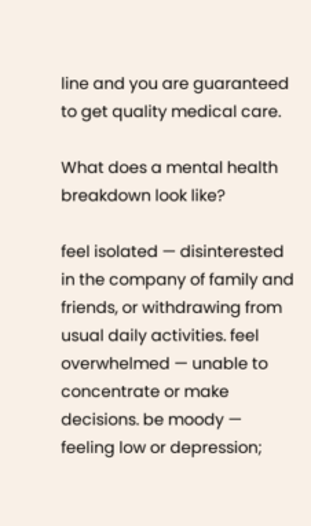line and you are guaranteed to get quality medical care.

What does a mental health breakdown look like?

feel isolated — disinterested in the company of family and friends, or withdrawing from usual daily activities. feel overwhelmed — unable to concentrate or make decisions. be moody — feeling low or depression;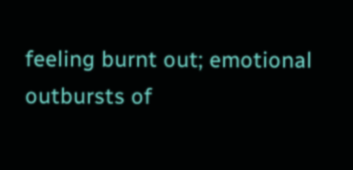feeling burnt out; emotional outbursts of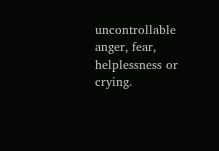uncontrollable anger, fear, helplessness or crying.